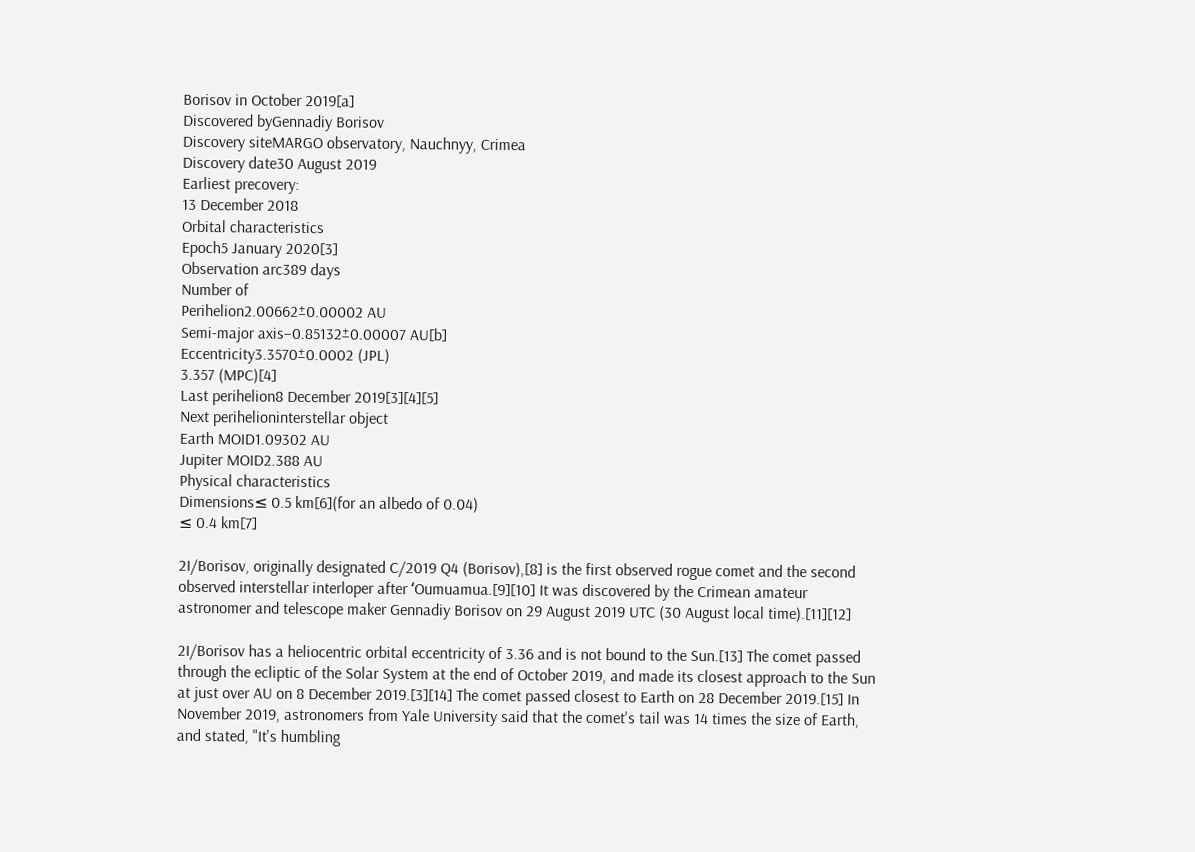Borisov in October 2019[a]
Discovered byGennadiy Borisov
Discovery siteMARGO observatory, Nauchnyy, Crimea
Discovery date30 August 2019
Earliest precovery:
13 December 2018
Orbital characteristics
Epoch5 January 2020[3]
Observation arc389 days
Number of
Perihelion2.00662±0.00002 AU
Semi-major axis−0.85132±0.00007 AU[b]
Eccentricity3.3570±0.0002 (JPL)
3.357 (MPC)[4]
Last perihelion8 December 2019[3][4][5]
Next perihelioninterstellar object
Earth MOID1.09302 AU
Jupiter MOID2.388 AU
Physical characteristics
Dimensions≤ 0.5 km[6](for an albedo of 0.04)
≤ 0.4 km[7]

2I/Borisov, originally designated C/2019 Q4 (Borisov),[8] is the first observed rogue comet and the second observed interstellar interloper after ʻOumuamua.[9][10] It was discovered by the Crimean amateur astronomer and telescope maker Gennadiy Borisov on 29 August 2019 UTC (30 August local time).[11][12]

2I/Borisov has a heliocentric orbital eccentricity of 3.36 and is not bound to the Sun.[13] The comet passed through the ecliptic of the Solar System at the end of October 2019, and made its closest approach to the Sun at just over AU on 8 December 2019.[3][14] The comet passed closest to Earth on 28 December 2019.[15] In November 2019, astronomers from Yale University said that the comet's tail was 14 times the size of Earth, and stated, "It's humbling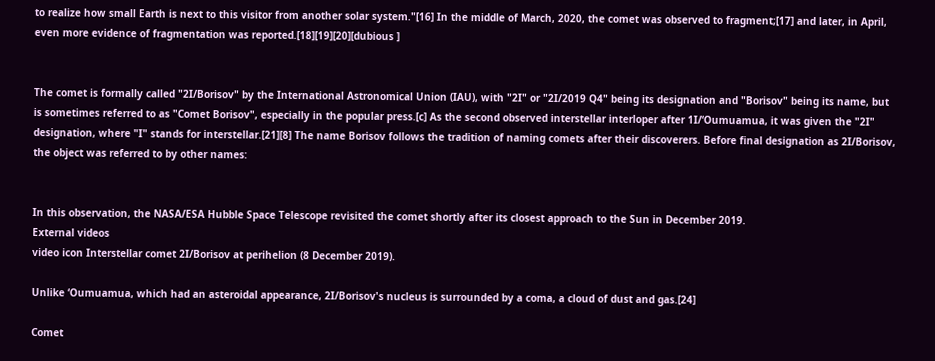to realize how small Earth is next to this visitor from another solar system."[16] In the middle of March, 2020, the comet was observed to fragment;[17] and later, in April, even more evidence of fragmentation was reported.[18][19][20][dubious ]


The comet is formally called "2I/Borisov" by the International Astronomical Union (IAU), with "2I" or "2I/2019 Q4" being its designation and "Borisov" being its name, but is sometimes referred to as "Comet Borisov", especially in the popular press.[c] As the second observed interstellar interloper after 1I/ʻOumuamua, it was given the "2I" designation, where "I" stands for interstellar.[21][8] The name Borisov follows the tradition of naming comets after their discoverers. Before final designation as 2I/Borisov, the object was referred to by other names:


In this observation, the NASA/ESA Hubble Space Telescope revisited the comet shortly after its closest approach to the Sun in December 2019.
External videos
video icon Interstellar comet 2I/Borisov at perihelion (8 December 2019).

Unlike ʻOumuamua, which had an asteroidal appearance, 2I/Borisov's nucleus is surrounded by a coma, a cloud of dust and gas.[24]

Comet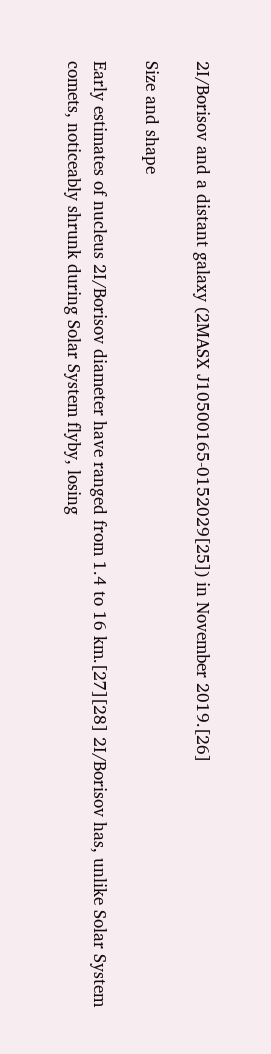2I/Borisov and a distant galaxy (2MASX J10500165-0152029[25]) in November 2019.[26]

Size and shape

Early estimates of nucleus 2I/Borisov diameter have ranged from 1.4 to 16 km.[27][28] 2I/Borisov has, unlike Solar System comets, noticeably shrunk during Solar System flyby, losing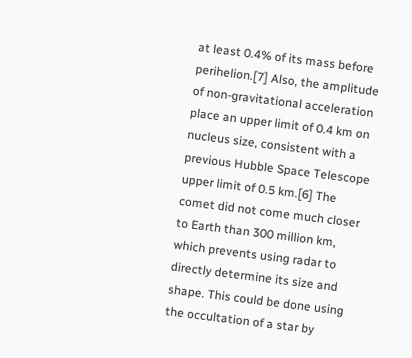at least 0.4% of its mass before perihelion.[7] Also, the amplitude of non-gravitational acceleration place an upper limit of 0.4 km on nucleus size, consistent with a previous Hubble Space Telescope upper limit of 0.5 km.[6] The comet did not come much closer to Earth than 300 million km, which prevents using radar to directly determine its size and shape. This could be done using the occultation of a star by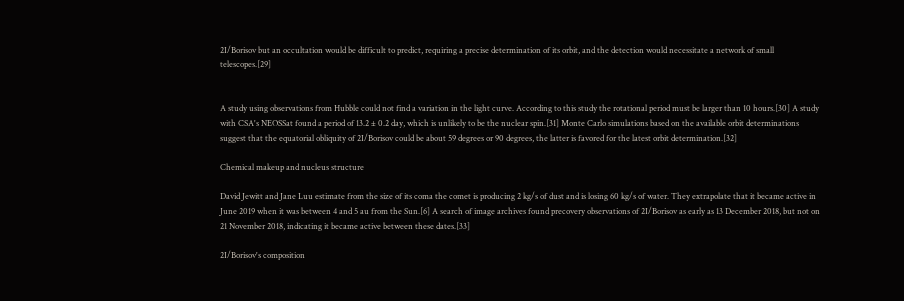2I/Borisov but an occultation would be difficult to predict, requiring a precise determination of its orbit, and the detection would necessitate a network of small telescopes.[29]


A study using observations from Hubble could not find a variation in the light curve. According to this study the rotational period must be larger than 10 hours.[30] A study with CSA's NEOSSat found a period of 13.2 ± 0.2 day, which is unlikely to be the nuclear spin.[31] Monte Carlo simulations based on the available orbit determinations suggest that the equatorial obliquity of 2I/Borisov could be about 59 degrees or 90 degrees, the latter is favored for the latest orbit determination.[32]

Chemical makeup and nucleus structure

David Jewitt and Jane Luu estimate from the size of its coma the comet is producing 2 kg/s of dust and is losing 60 kg/s of water. They extrapolate that it became active in June 2019 when it was between 4 and 5 au from the Sun.[6] A search of image archives found precovery observations of 2I/Borisov as early as 13 December 2018, but not on 21 November 2018, indicating it became active between these dates.[33]

2I/Borisov's composition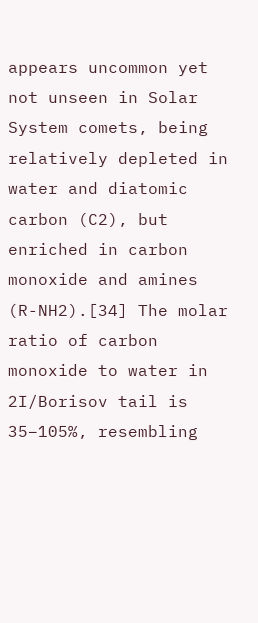appears uncommon yet not unseen in Solar System comets, being relatively depleted in water and diatomic carbon (C2), but enriched in carbon monoxide and amines (R-NH2).[34] The molar ratio of carbon monoxide to water in 2I/Borisov tail is 35–105%, resembling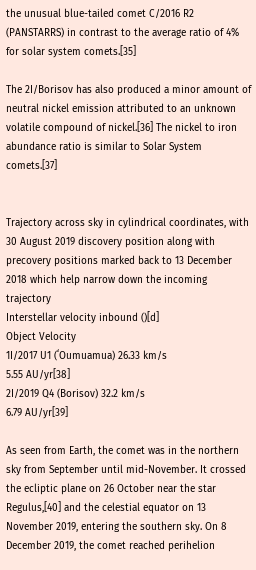the unusual blue-tailed comet C/2016 R2 (PANSTARRS) in contrast to the average ratio of 4% for solar system comets.[35]

The 2I/Borisov has also produced a minor amount of neutral nickel emission attributed to an unknown volatile compound of nickel.[36] The nickel to iron abundance ratio is similar to Solar System comets.[37]


Trajectory across sky in cylindrical coordinates, with 30 August 2019 discovery position along with precovery positions marked back to 13 December 2018 which help narrow down the incoming trajectory
Interstellar velocity inbound ()[d]
Object Velocity
1I/2017 U1 (ʻOumuamua) 26.33 km/s
5.55 AU/yr[38]
2I/2019 Q4 (Borisov) 32.2 km/s
6.79 AU/yr[39]

As seen from Earth, the comet was in the northern sky from September until mid-November. It crossed the ecliptic plane on 26 October near the star Regulus,[40] and the celestial equator on 13 November 2019, entering the southern sky. On 8 December 2019, the comet reached perihelion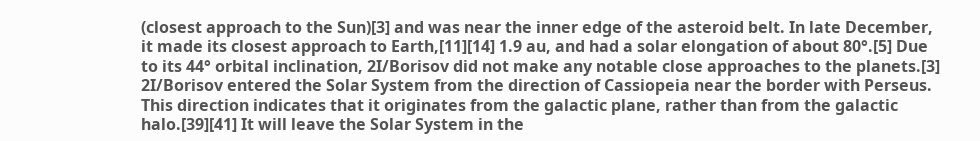(closest approach to the Sun)[3] and was near the inner edge of the asteroid belt. In late December, it made its closest approach to Earth,[11][14] 1.9 au, and had a solar elongation of about 80°.[5] Due to its 44° orbital inclination, 2I/Borisov did not make any notable close approaches to the planets.[3] 2I/Borisov entered the Solar System from the direction of Cassiopeia near the border with Perseus. This direction indicates that it originates from the galactic plane, rather than from the galactic halo.[39][41] It will leave the Solar System in the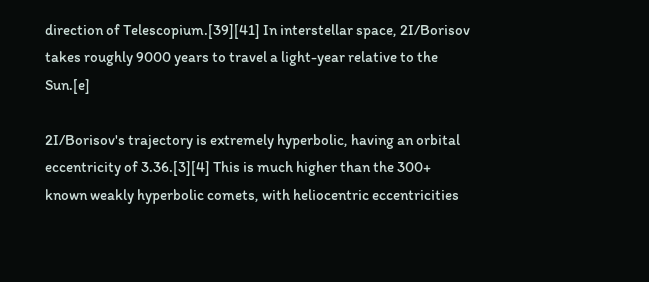direction of Telescopium.[39][41] In interstellar space, 2I/Borisov takes roughly 9000 years to travel a light-year relative to the Sun.[e]

2I/Borisov's trajectory is extremely hyperbolic, having an orbital eccentricity of 3.36.[3][4] This is much higher than the 300+ known weakly hyperbolic comets, with heliocentric eccentricities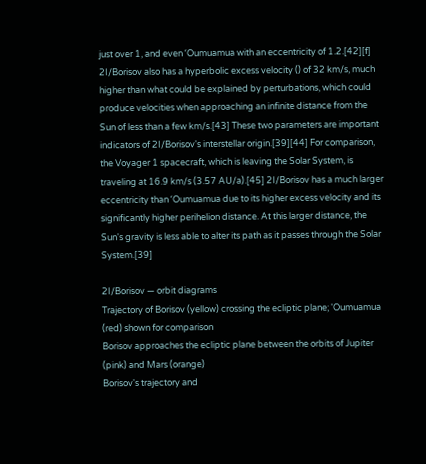just over 1, and even ʻOumuamua with an eccentricity of 1.2.[42][f] 2I/Borisov also has a hyperbolic excess velocity () of 32 km/s, much higher than what could be explained by perturbations, which could produce velocities when approaching an infinite distance from the Sun of less than a few km/s.[43] These two parameters are important indicators of 2I/Borisov's interstellar origin.[39][44] For comparison, the Voyager 1 spacecraft, which is leaving the Solar System, is traveling at 16.9 km/s (3.57 AU/a).[45] 2I/Borisov has a much larger eccentricity than ʻOumuamua due to its higher excess velocity and its significantly higher perihelion distance. At this larger distance, the Sun's gravity is less able to alter its path as it passes through the Solar System.[39]

2I/Borisov — orbit diagrams
Trajectory of Borisov (yellow) crossing the ecliptic plane; 'Oumuamua (red) shown for comparison
Borisov approaches the ecliptic plane between the orbits of Jupiter (pink) and Mars (orange)
Borisov's trajectory and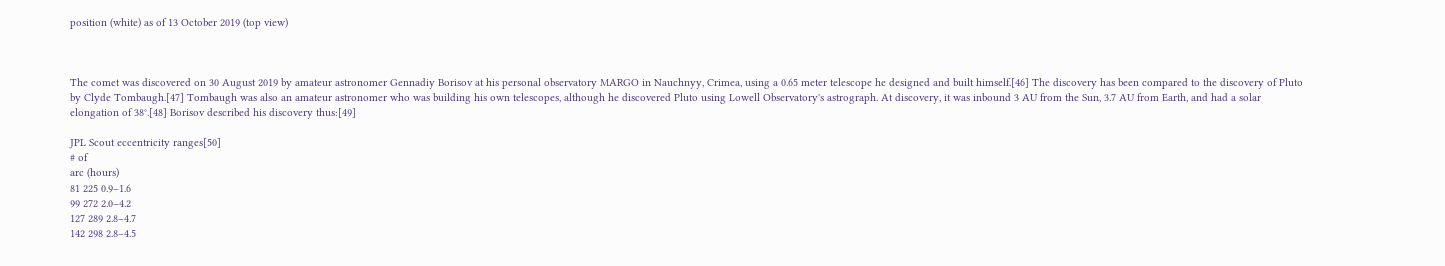position (white) as of 13 October 2019 (top view)



The comet was discovered on 30 August 2019 by amateur astronomer Gennadiy Borisov at his personal observatory MARGO in Nauchnyy, Crimea, using a 0.65 meter telescope he designed and built himself.[46] The discovery has been compared to the discovery of Pluto by Clyde Tombaugh.[47] Tombaugh was also an amateur astronomer who was building his own telescopes, although he discovered Pluto using Lowell Observatory's astrograph. At discovery, it was inbound 3 AU from the Sun, 3.7 AU from Earth, and had a solar elongation of 38°.[48] Borisov described his discovery thus:[49]

JPL Scout eccentricity ranges[50]
# of
arc (hours)
81 225 0.9–1.6
99 272 2.0–4.2
127 289 2.8–4.7
142 298 2.8–4.5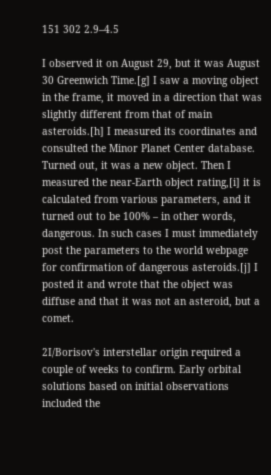151 302 2.9–4.5

I observed it on August 29, but it was August 30 Greenwich Time.[g] I saw a moving object in the frame, it moved in a direction that was slightly different from that of main asteroids.[h] I measured its coordinates and consulted the Minor Planet Center database. Turned out, it was a new object. Then I measured the near-Earth object rating,[i] it is calculated from various parameters, and it turned out to be 100% – in other words, dangerous. In such cases I must immediately post the parameters to the world webpage for confirmation of dangerous asteroids.[j] I posted it and wrote that the object was diffuse and that it was not an asteroid, but a comet.

2I/Borisov's interstellar origin required a couple of weeks to confirm. Early orbital solutions based on initial observations included the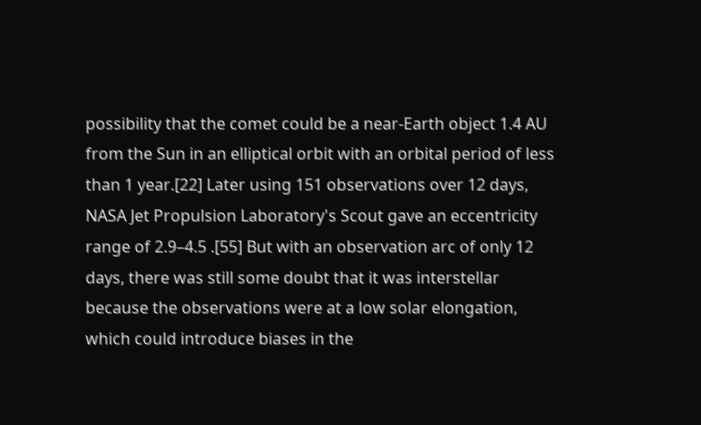possibility that the comet could be a near-Earth object 1.4 AU from the Sun in an elliptical orbit with an orbital period of less than 1 year.[22] Later using 151 observations over 12 days, NASA Jet Propulsion Laboratory's Scout gave an eccentricity range of 2.9–4.5 .[55] But with an observation arc of only 12 days, there was still some doubt that it was interstellar because the observations were at a low solar elongation, which could introduce biases in the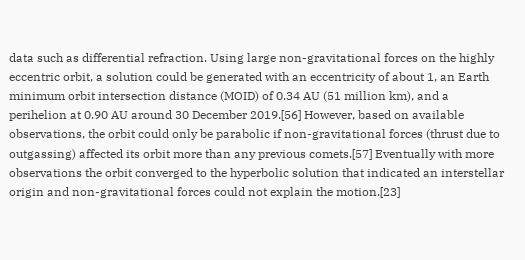data such as differential refraction. Using large non-gravitational forces on the highly eccentric orbit, a solution could be generated with an eccentricity of about 1, an Earth minimum orbit intersection distance (MOID) of 0.34 AU (51 million km), and a perihelion at 0.90 AU around 30 December 2019.[56] However, based on available observations, the orbit could only be parabolic if non-gravitational forces (thrust due to outgassing) affected its orbit more than any previous comets.[57] Eventually with more observations the orbit converged to the hyperbolic solution that indicated an interstellar origin and non-gravitational forces could not explain the motion.[23]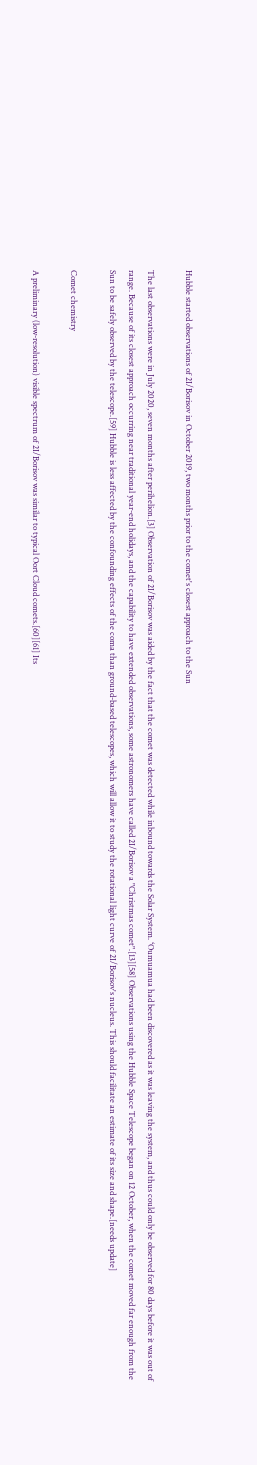Hubble started observations of 2I/Borisov in October 2019, two months prior to the comet's closest approach to the Sun

The last observations were in July 2020, seven months after perihelion.[3] Observation of 2I/Borisov was aided by the fact that the comet was detected while inbound towards the Solar System. ʻOumuamua had been discovered as it was leaving the system, and thus could only be observed for 80 days before it was out of range. Because of its closest approach occurring near traditional year-end holidays, and the capability to have extended observations, some astronomers have called 2I/Borisov a "Christmas comet".[13][58] Observations using the Hubble Space Telescope began on 12 October, when the comet moved far enough from the Sun to be safely observed by the telescope.[59] Hubble is less affected by the confounding effects of the coma than ground-based telescopes, which will allow it to study the rotational light curve of 2I/Borisov's nucleus. This should facilitate an estimate of its size and shape.[needs update]

Comet chemistry

A preliminary (low-resolution) visible spectrum of 2I/Borisov was similar to typical Oort Cloud comets.[60][61] Its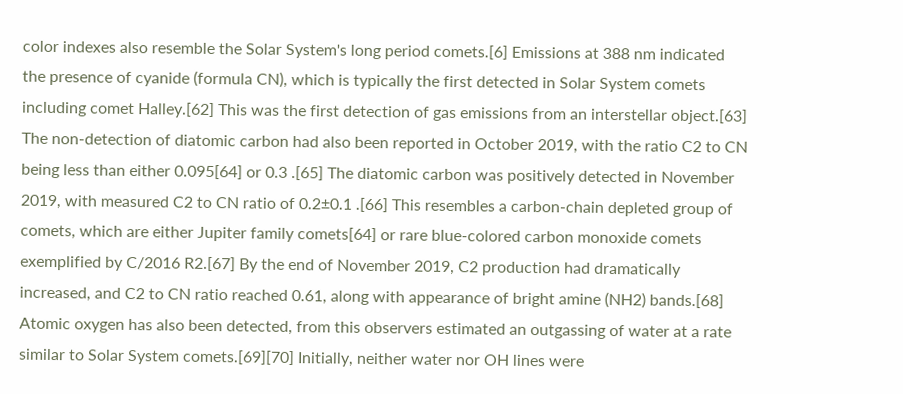color indexes also resemble the Solar System's long period comets.[6] Emissions at 388 nm indicated the presence of cyanide (formula CN), which is typically the first detected in Solar System comets including comet Halley.[62] This was the first detection of gas emissions from an interstellar object.[63] The non-detection of diatomic carbon had also been reported in October 2019, with the ratio C2 to CN being less than either 0.095[64] or 0.3 .[65] The diatomic carbon was positively detected in November 2019, with measured C2 to CN ratio of 0.2±0.1 .[66] This resembles a carbon-chain depleted group of comets, which are either Jupiter family comets[64] or rare blue-colored carbon monoxide comets exemplified by C/2016 R2.[67] By the end of November 2019, C2 production had dramatically increased, and C2 to CN ratio reached 0.61, along with appearance of bright amine (NH2) bands.[68] Atomic oxygen has also been detected, from this observers estimated an outgassing of water at a rate similar to Solar System comets.[69][70] Initially, neither water nor OH lines were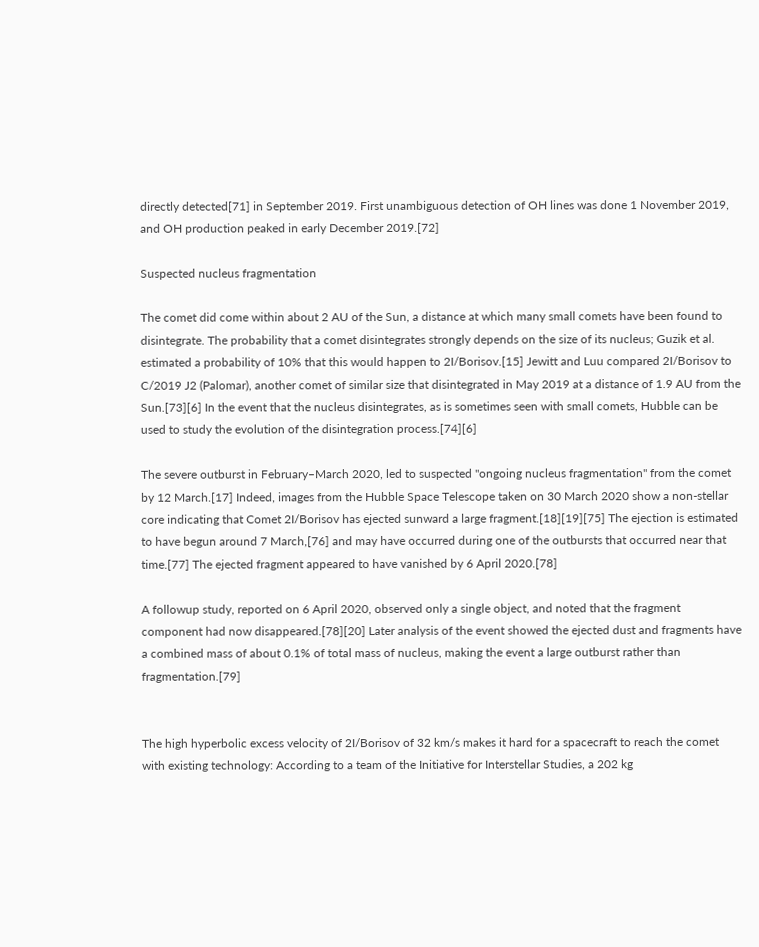directly detected[71] in September 2019. First unambiguous detection of OH lines was done 1 November 2019, and OH production peaked in early December 2019.[72]

Suspected nucleus fragmentation

The comet did come within about 2 AU of the Sun, a distance at which many small comets have been found to disintegrate. The probability that a comet disintegrates strongly depends on the size of its nucleus; Guzik et al. estimated a probability of 10% that this would happen to 2I/Borisov.[15] Jewitt and Luu compared 2I/Borisov to C/2019 J2 (Palomar), another comet of similar size that disintegrated in May 2019 at a distance of 1.9 AU from the Sun.[73][6] In the event that the nucleus disintegrates, as is sometimes seen with small comets, Hubble can be used to study the evolution of the disintegration process.[74][6]

The severe outburst in February–March 2020, led to suspected "ongoing nucleus fragmentation" from the comet by 12 March.[17] Indeed, images from the Hubble Space Telescope taken on 30 March 2020 show a non-stellar core indicating that Comet 2I/Borisov has ejected sunward a large fragment.[18][19][75] The ejection is estimated to have begun around 7 March,[76] and may have occurred during one of the outbursts that occurred near that time.[77] The ejected fragment appeared to have vanished by 6 April 2020.[78]

A followup study, reported on 6 April 2020, observed only a single object, and noted that the fragment component had now disappeared.[78][20] Later analysis of the event showed the ejected dust and fragments have a combined mass of about 0.1% of total mass of nucleus, making the event a large outburst rather than fragmentation.[79]


The high hyperbolic excess velocity of 2I/Borisov of 32 km/s makes it hard for a spacecraft to reach the comet with existing technology: According to a team of the Initiative for Interstellar Studies, a 202 kg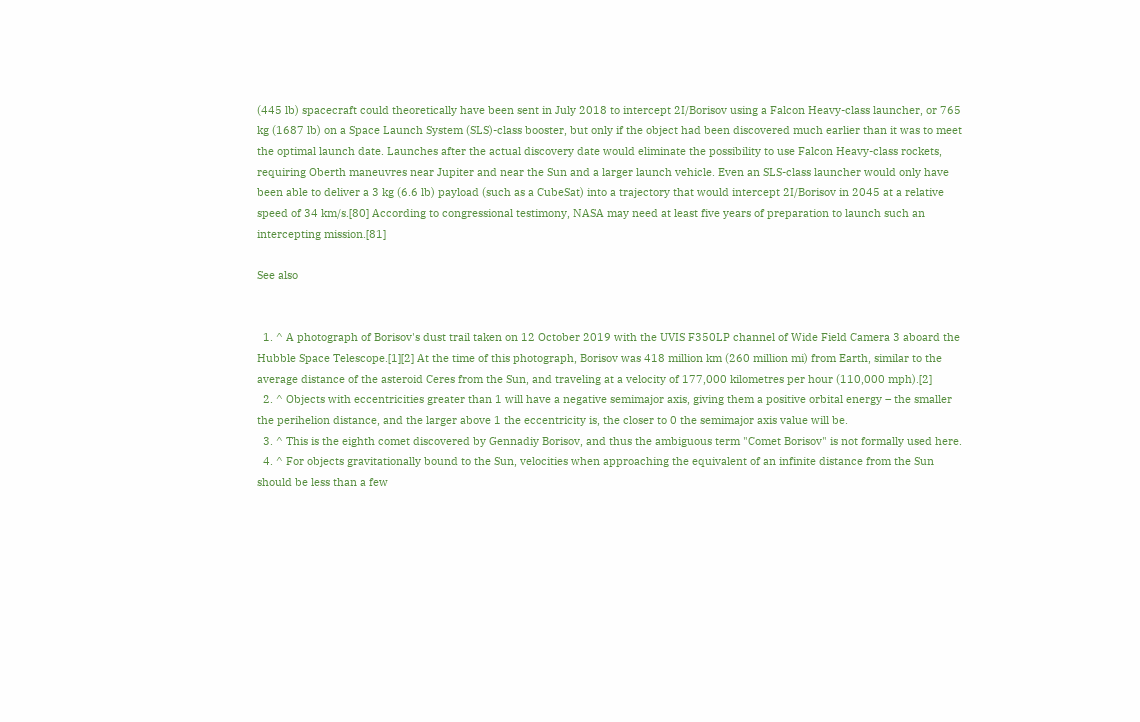(445 lb) spacecraft could theoretically have been sent in July 2018 to intercept 2I/Borisov using a Falcon Heavy-class launcher, or 765 kg (1687 lb) on a Space Launch System (SLS)-class booster, but only if the object had been discovered much earlier than it was to meet the optimal launch date. Launches after the actual discovery date would eliminate the possibility to use Falcon Heavy-class rockets, requiring Oberth maneuvres near Jupiter and near the Sun and a larger launch vehicle. Even an SLS-class launcher would only have been able to deliver a 3 kg (6.6 lb) payload (such as a CubeSat) into a trajectory that would intercept 2I/Borisov in 2045 at a relative speed of 34 km/s.[80] According to congressional testimony, NASA may need at least five years of preparation to launch such an intercepting mission.[81]

See also


  1. ^ A photograph of Borisov's dust trail taken on 12 October 2019 with the UVIS F350LP channel of Wide Field Camera 3 aboard the Hubble Space Telescope.[1][2] At the time of this photograph, Borisov was 418 million km (260 million mi) from Earth, similar to the average distance of the asteroid Ceres from the Sun, and traveling at a velocity of 177,000 kilometres per hour (110,000 mph).[2]
  2. ^ Objects with eccentricities greater than 1 will have a negative semimajor axis, giving them a positive orbital energy – the smaller the perihelion distance, and the larger above 1 the eccentricity is, the closer to 0 the semimajor axis value will be.
  3. ^ This is the eighth comet discovered by Gennadiy Borisov, and thus the ambiguous term "Comet Borisov" is not formally used here.
  4. ^ For objects gravitationally bound to the Sun, velocities when approaching the equivalent of an infinite distance from the Sun should be less than a few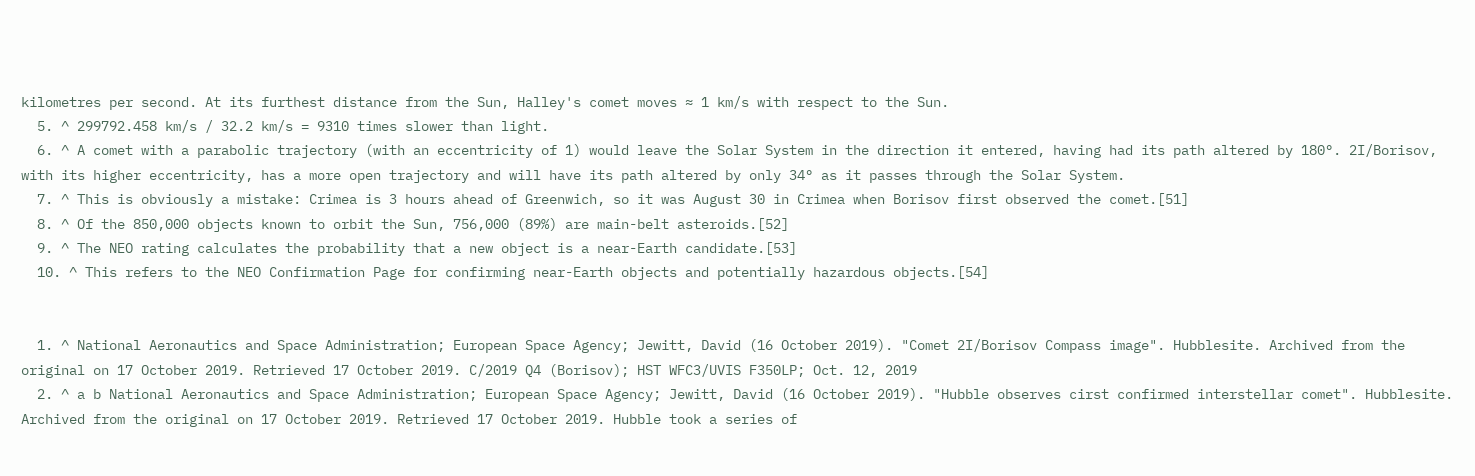kilometres per second. At its furthest distance from the Sun, Halley's comet moves ≈ 1 km/s with respect to the Sun.
  5. ^ 299792.458 km/s / 32.2 km/s = 9310 times slower than light.
  6. ^ A comet with a parabolic trajectory (with an eccentricity of 1) would leave the Solar System in the direction it entered, having had its path altered by 180°. 2I/Borisov, with its higher eccentricity, has a more open trajectory and will have its path altered by only 34° as it passes through the Solar System.
  7. ^ This is obviously a mistake: Crimea is 3 hours ahead of Greenwich, so it was August 30 in Crimea when Borisov first observed the comet.[51]
  8. ^ Of the 850,000 objects known to orbit the Sun, 756,000 (89%) are main-belt asteroids.[52]
  9. ^ The NEO rating calculates the probability that a new object is a near-Earth candidate.[53]
  10. ^ This refers to the NEO Confirmation Page for confirming near-Earth objects and potentially hazardous objects.[54]


  1. ^ National Aeronautics and Space Administration; European Space Agency; Jewitt, David (16 October 2019). "Comet 2I/Borisov Compass image". Hubblesite. Archived from the original on 17 October 2019. Retrieved 17 October 2019. C/2019 Q4 (Borisov); HST WFC3/UVIS F350LP; Oct. 12, 2019
  2. ^ a b National Aeronautics and Space Administration; European Space Agency; Jewitt, David (16 October 2019). "Hubble observes cirst confirmed interstellar comet". Hubblesite. Archived from the original on 17 October 2019. Retrieved 17 October 2019. Hubble took a series of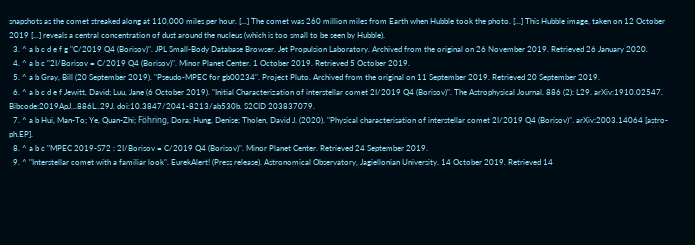snapshots as the comet streaked along at 110,000 miles per hour. [...] The comet was 260 million miles from Earth when Hubble took the photo. [...] This Hubble image, taken on 12 October 2019 [...] reveals a central concentration of dust around the nucleus (which is too small to be seen by Hubble).
  3. ^ a b c d e f g "C/2019 Q4 (Borisov)". JPL Small-Body Database Browser. Jet Propulsion Laboratory. Archived from the original on 26 November 2019. Retrieved 26 January 2020.
  4. ^ a b c "2I/Borisov = C/2019 Q4 (Borisov)". Minor Planet Center. 1 October 2019. Retrieved 5 October 2019.
  5. ^ a b Gray, Bill (20 September 2019). "Pseudo-MPEC for gb00234". Project Pluto. Archived from the original on 11 September 2019. Retrieved 20 September 2019.
  6. ^ a b c d e f Jewitt, David; Luu, Jane (6 October 2019). "Initial Characterization of interstellar comet 2I/2019 Q4 (Borisov)". The Astrophysical Journal. 886 (2): L29. arXiv:1910.02547. Bibcode:2019ApJ...886L..29J. doi:10.3847/2041-8213/ab530b. S2CID 203837079.
  7. ^ a b Hui, Man-To; Ye, Quan-Zhi; Föhring, Dora; Hung, Denise; Tholen, David J. (2020). "Physical characterisation of interstellar comet 2I/2019 Q4 (Borisov)". arXiv:2003.14064 [astro-ph.EP].
  8. ^ a b c "MPEC 2019-S72 : 2I/Borisov = C/2019 Q4 (Borisov)". Minor Planet Center. Retrieved 24 September 2019.
  9. ^ "Interstellar comet with a familiar look". EurekAlert! (Press release). Astronomical Observatory, Jagiellonian University. 14 October 2019. Retrieved 14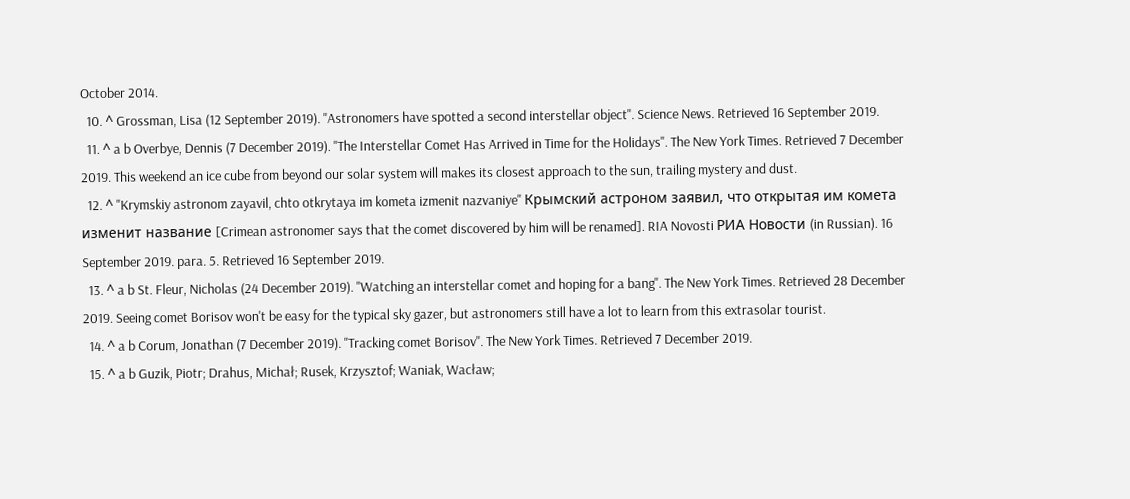October 2014.
  10. ^ Grossman, Lisa (12 September 2019). "Astronomers have spotted a second interstellar object". Science News. Retrieved 16 September 2019.
  11. ^ a b Overbye, Dennis (7 December 2019). "The Interstellar Comet Has Arrived in Time for the Holidays". The New York Times. Retrieved 7 December 2019. This weekend an ice cube from beyond our solar system will makes its closest approach to the sun, trailing mystery and dust.
  12. ^ "Krymskiy astronom zayavil, chto otkrytaya im kometa izmenit nazvaniye" Крымский астроном заявил, что открытая им комета изменит название [Crimean astronomer says that the comet discovered by him will be renamed]. RIA Novosti РИА Новости (in Russian). 16 September 2019. para. 5. Retrieved 16 September 2019.
  13. ^ a b St. Fleur, Nicholas (24 December 2019). "Watching an interstellar comet and hoping for a bang". The New York Times. Retrieved 28 December 2019. Seeing comet Borisov won't be easy for the typical sky gazer, but astronomers still have a lot to learn from this extrasolar tourist.
  14. ^ a b Corum, Jonathan (7 December 2019). "Tracking comet Borisov". The New York Times. Retrieved 7 December 2019.
  15. ^ a b Guzik, Piotr; Drahus, Michał; Rusek, Krzysztof; Waniak, Wacław;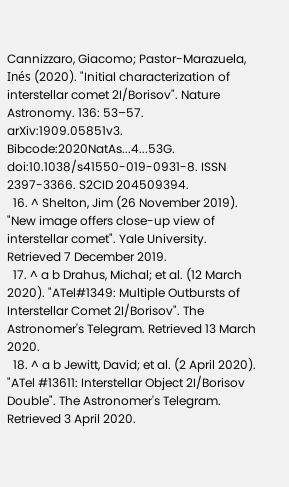Cannizzaro, Giacomo; Pastor-Marazuela, Inés (2020). "Initial characterization of interstellar comet 2I/Borisov". Nature Astronomy. 136: 53–57. arXiv:1909.05851v3. Bibcode:2020NatAs...4...53G. doi:10.1038/s41550-019-0931-8. ISSN 2397-3366. S2CID 204509394.
  16. ^ Shelton, Jim (26 November 2019). "New image offers close-up view of interstellar comet". Yale University. Retrieved 7 December 2019.
  17. ^ a b Drahus, Michal; et al. (12 March 2020). "ATel#1349: Multiple Outbursts of Interstellar Comet 2I/Borisov". The Astronomer's Telegram. Retrieved 13 March 2020.
  18. ^ a b Jewitt, David; et al. (2 April 2020). "ATel #13611: Interstellar Object 2I/Borisov Double". The Astronomer's Telegram. Retrieved 3 April 2020.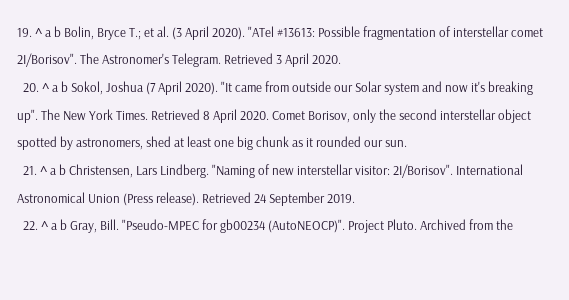19. ^ a b Bolin, Bryce T.; et al. (3 April 2020). "ATel #13613: Possible fragmentation of interstellar comet 2I/Borisov". The Astronomer's Telegram. Retrieved 3 April 2020.
  20. ^ a b Sokol, Joshua (7 April 2020). "It came from outside our Solar system and now it's breaking up". The New York Times. Retrieved 8 April 2020. Comet Borisov, only the second interstellar object spotted by astronomers, shed at least one big chunk as it rounded our sun.
  21. ^ a b Christensen, Lars Lindberg. "Naming of new interstellar visitor: 2I/Borisov". International Astronomical Union (Press release). Retrieved 24 September 2019.
  22. ^ a b Gray, Bill. "Pseudo-MPEC for gb00234 (AutoNEOCP)". Project Pluto. Archived from the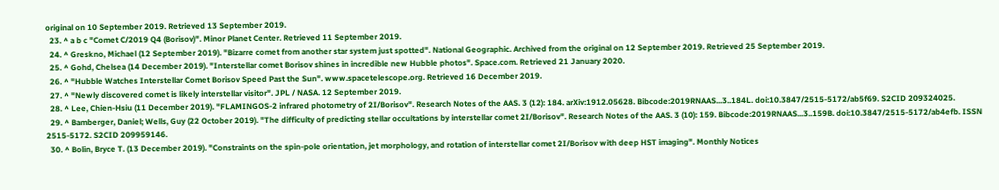original on 10 September 2019. Retrieved 13 September 2019.
  23. ^ a b c "Comet C/2019 Q4 (Borisov)". Minor Planet Center. Retrieved 11 September 2019.
  24. ^ Greskno, Michael (12 September 2019). "Bizarre comet from another star system just spotted". National Geographic. Archived from the original on 12 September 2019. Retrieved 25 September 2019.
  25. ^ Gohd, Chelsea (14 December 2019). "Interstellar comet Borisov shines in incredible new Hubble photos". Space.com. Retrieved 21 January 2020.
  26. ^ "Hubble Watches Interstellar Comet Borisov Speed Past the Sun". www.spacetelescope.org. Retrieved 16 December 2019.
  27. ^ "Newly discovered comet is likely interstellar visitor". JPL / NASA. 12 September 2019.
  28. ^ Lee, Chien-Hsiu (11 December 2019). "FLAMINGOS-2 infrared photometry of 2I/Borisov". Research Notes of the AAS. 3 (12): 184. arXiv:1912.05628. Bibcode:2019RNAAS...3..184L. doi:10.3847/2515-5172/ab5f69. S2CID 209324025.
  29. ^ Bamberger, Daniel; Wells, Guy (22 October 2019). "The difficulty of predicting stellar occultations by interstellar comet 2I/Borisov". Research Notes of the AAS. 3 (10): 159. Bibcode:2019RNAAS...3..159B. doi:10.3847/2515-5172/ab4efb. ISSN 2515-5172. S2CID 209959146.
  30. ^ Bolin, Bryce T. (13 December 2019). "Constraints on the spin-pole orientation, jet morphology, and rotation of interstellar comet 2I/Borisov with deep HST imaging". Monthly Notices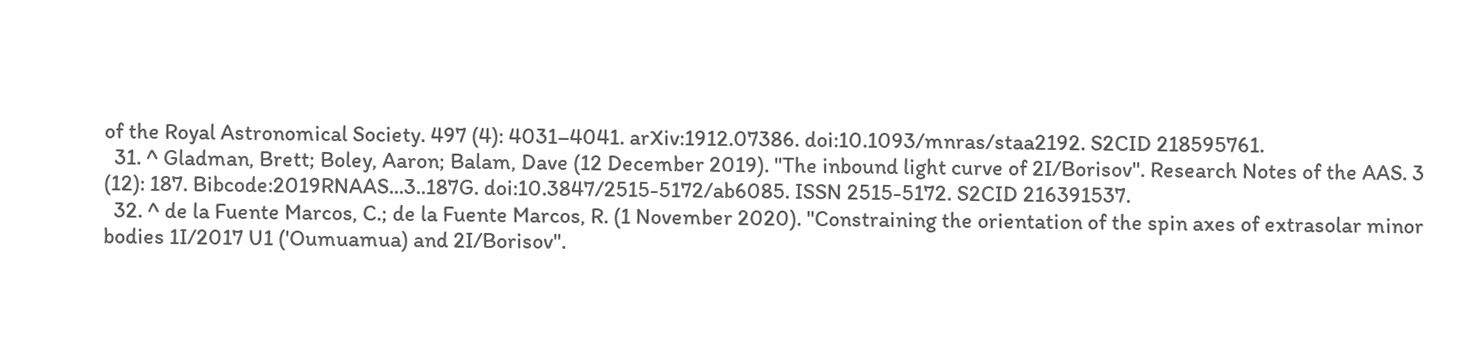of the Royal Astronomical Society. 497 (4): 4031–4041. arXiv:1912.07386. doi:10.1093/mnras/staa2192. S2CID 218595761.
  31. ^ Gladman, Brett; Boley, Aaron; Balam, Dave (12 December 2019). "The inbound light curve of 2I/Borisov". Research Notes of the AAS. 3 (12): 187. Bibcode:2019RNAAS...3..187G. doi:10.3847/2515-5172/ab6085. ISSN 2515-5172. S2CID 216391537.
  32. ^ de la Fuente Marcos, C.; de la Fuente Marcos, R. (1 November 2020). "Constraining the orientation of the spin axes of extrasolar minor bodies 1I/2017 U1 ('Oumuamua) and 2I/Borisov".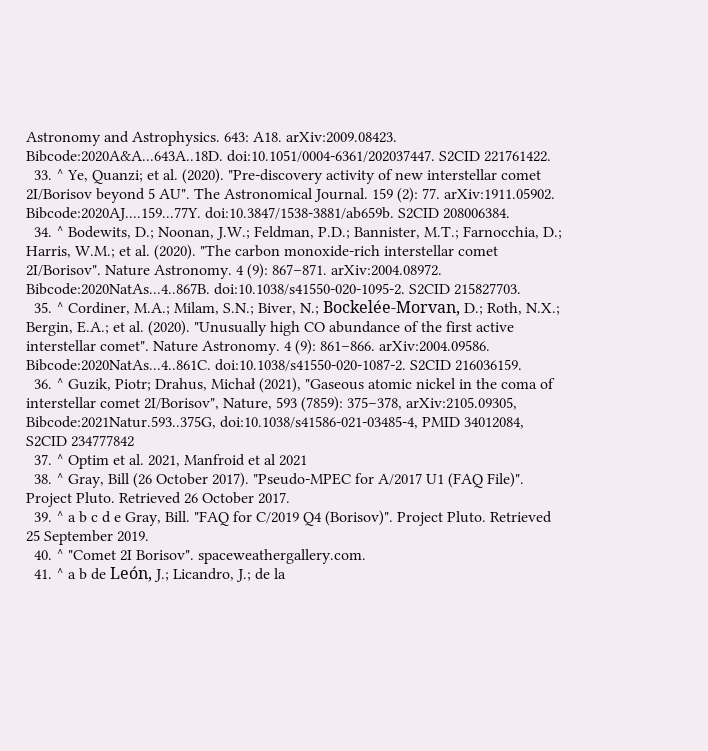Astronomy and Astrophysics. 643: A18. arXiv:2009.08423. Bibcode:2020A&A...643A..18D. doi:10.1051/0004-6361/202037447. S2CID 221761422.
  33. ^ Ye, Quanzi; et al. (2020). "Pre-discovery activity of new interstellar comet 2I/Borisov beyond 5 AU". The Astronomical Journal. 159 (2): 77. arXiv:1911.05902. Bibcode:2020AJ....159...77Y. doi:10.3847/1538-3881/ab659b. S2CID 208006384.
  34. ^ Bodewits, D.; Noonan, J.W.; Feldman, P.D.; Bannister, M.T.; Farnocchia, D.; Harris, W.M.; et al. (2020). "The carbon monoxide-rich interstellar comet 2I/Borisov". Nature Astronomy. 4 (9): 867–871. arXiv:2004.08972. Bibcode:2020NatAs...4..867B. doi:10.1038/s41550-020-1095-2. S2CID 215827703.
  35. ^ Cordiner, M.A.; Milam, S.N.; Biver, N.; Bockelée-Morvan, D.; Roth, N.X.; Bergin, E.A.; et al. (2020). "Unusually high CO abundance of the first active interstellar comet". Nature Astronomy. 4 (9): 861–866. arXiv:2004.09586. Bibcode:2020NatAs...4..861C. doi:10.1038/s41550-020-1087-2. S2CID 216036159.
  36. ^ Guzik, Piotr; Drahus, Michał (2021), "Gaseous atomic nickel in the coma of interstellar comet 2I/Borisov", Nature, 593 (7859): 375–378, arXiv:2105.09305, Bibcode:2021Natur.593..375G, doi:10.1038/s41586-021-03485-4, PMID 34012084, S2CID 234777842
  37. ^ Optim et al. 2021, Manfroid et al 2021
  38. ^ Gray, Bill (26 October 2017). "Pseudo-MPEC for A/2017 U1 (FAQ File)". Project Pluto. Retrieved 26 October 2017.
  39. ^ a b c d e Gray, Bill. "FAQ for C/2019 Q4 (Borisov)". Project Pluto. Retrieved 25 September 2019.
  40. ^ "Comet 2I Borisov". spaceweathergallery.com.
  41. ^ a b de León, J.; Licandro, J.; de la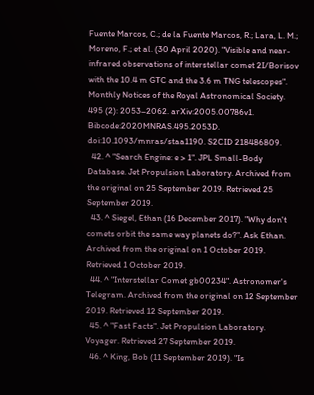Fuente Marcos, C.; de la Fuente Marcos, R.; Lara, L. M.; Moreno, F.; et al. (30 April 2020). "Visible and near-infrared observations of interstellar comet 2I/Borisov with the 10.4 m GTC and the 3.6 m TNG telescopes". Monthly Notices of the Royal Astronomical Society. 495 (2): 2053–2062. arXiv:2005.00786v1. Bibcode:2020MNRAS.495.2053D. doi:10.1093/mnras/staa1190. S2CID 218486809.
  42. ^ "Search Engine: e > 1". JPL Small-Body Database. Jet Propulsion Laboratory. Archived from the original on 25 September 2019. Retrieved 25 September 2019.
  43. ^ Siegel, Ethan (16 December 2017). "Why don't comets orbit the same way planets do?". Ask Ethan. Archived from the original on 1 October 2019. Retrieved 1 October 2019.
  44. ^ "Interstellar Comet gb00234". Astronomer's Telegram. Archived from the original on 12 September 2019. Retrieved 12 September 2019.
  45. ^ "Fast Facts". Jet Propulsion Laboratory. Voyager. Retrieved 27 September 2019.
  46. ^ King, Bob (11 September 2019). "Is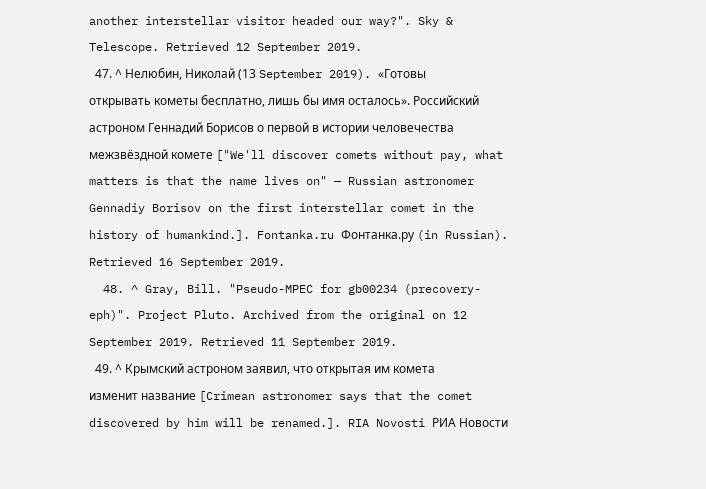another interstellar visitor headed our way?". Sky & Telescope. Retrieved 12 September 2019.
  47. ^ Нелюбин, Николай (13 September 2019). «Готовы открывать кометы бесплатно, лишь бы имя осталось». Российский астроном Геннадий Борисов о первой в истории человечества межзвёздной комете ["We'll discover comets without pay, what matters is that the name lives on" — Russian astronomer Gennadiy Borisov on the first interstellar comet in the history of humankind.]. Fontanka.ru Фонтанка.ру (in Russian). Retrieved 16 September 2019.
  48. ^ Gray, Bill. "Pseudo-MPEC for gb00234 (precovery-eph)". Project Pluto. Archived from the original on 12 September 2019. Retrieved 11 September 2019.
  49. ^ Крымский астроном заявил, что открытая им комета изменит название [Crimean astronomer says that the comet discovered by him will be renamed.]. RIA Novosti РИА Новости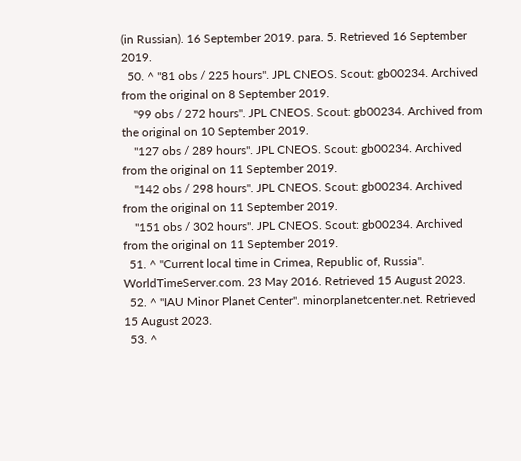(in Russian). 16 September 2019. para. 5. Retrieved 16 September 2019.
  50. ^ "81 obs / 225 hours". JPL CNEOS. Scout: gb00234. Archived from the original on 8 September 2019.
    "99 obs / 272 hours". JPL CNEOS. Scout: gb00234. Archived from the original on 10 September 2019.
    "127 obs / 289 hours". JPL CNEOS. Scout: gb00234. Archived from the original on 11 September 2019.
    "142 obs / 298 hours". JPL CNEOS. Scout: gb00234. Archived from the original on 11 September 2019.
    "151 obs / 302 hours". JPL CNEOS. Scout: gb00234. Archived from the original on 11 September 2019.
  51. ^ "Current local time in Crimea, Republic of, Russia". WorldTimeServer.com. 23 May 2016. Retrieved 15 August 2023.
  52. ^ "IAU Minor Planet Center". minorplanetcenter.net. Retrieved 15 August 2023.
  53. ^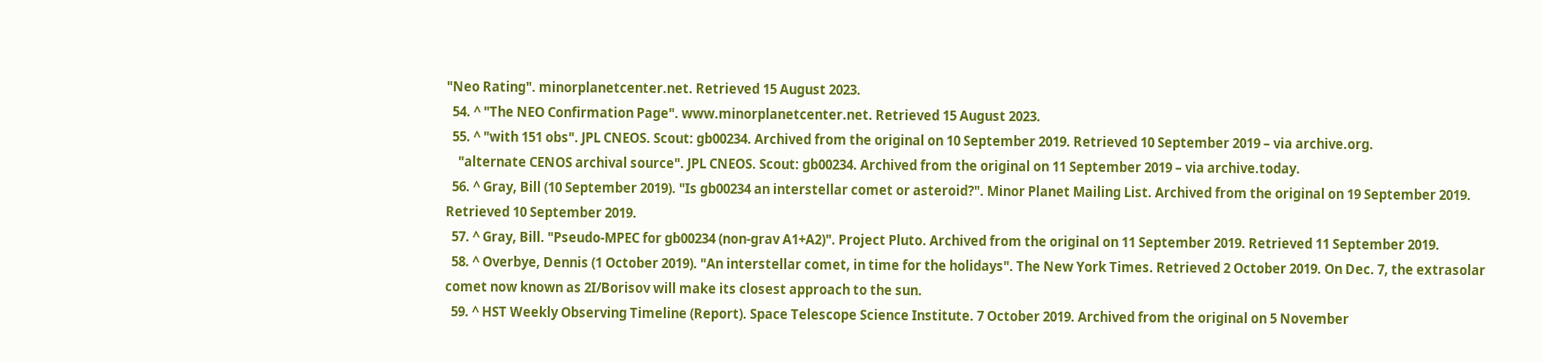"Neo Rating". minorplanetcenter.net. Retrieved 15 August 2023.
  54. ^ "The NEO Confirmation Page". www.minorplanetcenter.net. Retrieved 15 August 2023.
  55. ^ "with 151 obs". JPL CNEOS. Scout: gb00234. Archived from the original on 10 September 2019. Retrieved 10 September 2019 – via archive.org.
    "alternate CENOS archival source". JPL CNEOS. Scout: gb00234. Archived from the original on 11 September 2019 – via archive.today.
  56. ^ Gray, Bill (10 September 2019). "Is gb00234 an interstellar comet or asteroid?". Minor Planet Mailing List. Archived from the original on 19 September 2019. Retrieved 10 September 2019.
  57. ^ Gray, Bill. "Pseudo-MPEC for gb00234 (non-grav A1+A2)". Project Pluto. Archived from the original on 11 September 2019. Retrieved 11 September 2019.
  58. ^ Overbye, Dennis (1 October 2019). "An interstellar comet, in time for the holidays". The New York Times. Retrieved 2 October 2019. On Dec. 7, the extrasolar comet now known as 2I/Borisov will make its closest approach to the sun.
  59. ^ HST Weekly Observing Timeline (Report). Space Telescope Science Institute. 7 October 2019. Archived from the original on 5 November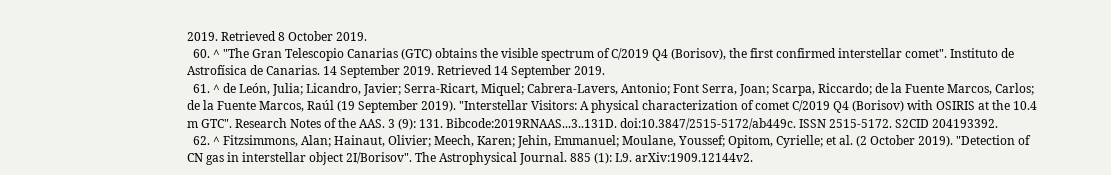2019. Retrieved 8 October 2019.
  60. ^ "The Gran Telescopio Canarias (GTC) obtains the visible spectrum of C/2019 Q4 (Borisov), the first confirmed interstellar comet". Instituto de Astrofísica de Canarias. 14 September 2019. Retrieved 14 September 2019.
  61. ^ de León, Julia; Licandro, Javier; Serra-Ricart, Miquel; Cabrera-Lavers, Antonio; Font Serra, Joan; Scarpa, Riccardo; de la Fuente Marcos, Carlos; de la Fuente Marcos, Raúl (19 September 2019). "Interstellar Visitors: A physical characterization of comet C/2019 Q4 (Borisov) with OSIRIS at the 10.4 m GTC". Research Notes of the AAS. 3 (9): 131. Bibcode:2019RNAAS...3..131D. doi:10.3847/2515-5172/ab449c. ISSN 2515-5172. S2CID 204193392.
  62. ^ Fitzsimmons, Alan; Hainaut, Olivier; Meech, Karen; Jehin, Emmanuel; Moulane, Youssef; Opitom, Cyrielle; et al. (2 October 2019). "Detection of CN gas in interstellar object 2I/Borisov". The Astrophysical Journal. 885 (1): L9. arXiv:1909.12144v2.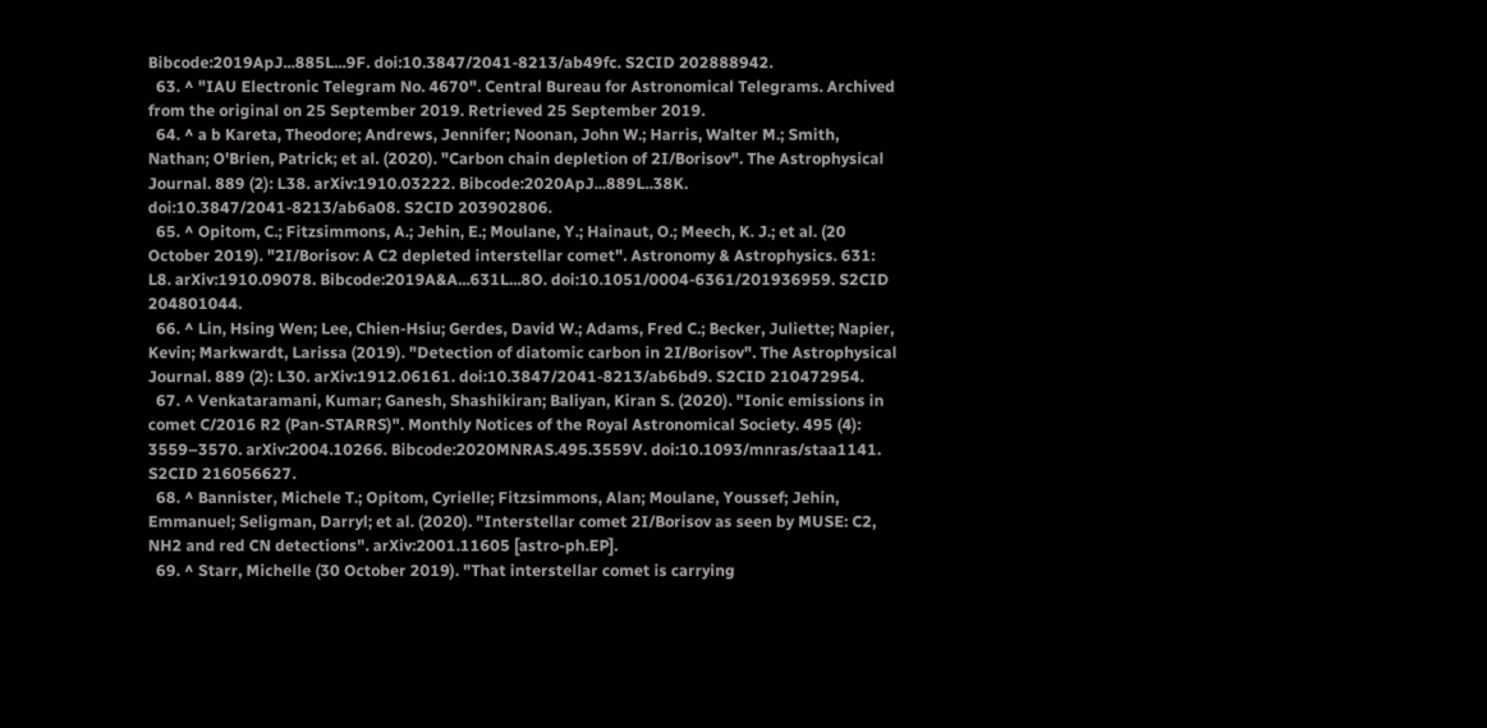Bibcode:2019ApJ...885L...9F. doi:10.3847/2041-8213/ab49fc. S2CID 202888942.
  63. ^ "IAU Electronic Telegram No. 4670". Central Bureau for Astronomical Telegrams. Archived from the original on 25 September 2019. Retrieved 25 September 2019.
  64. ^ a b Kareta, Theodore; Andrews, Jennifer; Noonan, John W.; Harris, Walter M.; Smith, Nathan; O'Brien, Patrick; et al. (2020). "Carbon chain depletion of 2I/Borisov". The Astrophysical Journal. 889 (2): L38. arXiv:1910.03222. Bibcode:2020ApJ...889L..38K. doi:10.3847/2041-8213/ab6a08. S2CID 203902806.
  65. ^ Opitom, C.; Fitzsimmons, A.; Jehin, E.; Moulane, Y.; Hainaut, O.; Meech, K. J.; et al. (20 October 2019). "2I/Borisov: A C2 depleted interstellar comet". Astronomy & Astrophysics. 631: L8. arXiv:1910.09078. Bibcode:2019A&A...631L...8O. doi:10.1051/0004-6361/201936959. S2CID 204801044.
  66. ^ Lin, Hsing Wen; Lee, Chien-Hsiu; Gerdes, David W.; Adams, Fred C.; Becker, Juliette; Napier, Kevin; Markwardt, Larissa (2019). "Detection of diatomic carbon in 2I/Borisov". The Astrophysical Journal. 889 (2): L30. arXiv:1912.06161. doi:10.3847/2041-8213/ab6bd9. S2CID 210472954.
  67. ^ Venkataramani, Kumar; Ganesh, Shashikiran; Baliyan, Kiran S. (2020). "Ionic emissions in comet C/2016 R2 (Pan-STARRS)". Monthly Notices of the Royal Astronomical Society. 495 (4): 3559–3570. arXiv:2004.10266. Bibcode:2020MNRAS.495.3559V. doi:10.1093/mnras/staa1141. S2CID 216056627.
  68. ^ Bannister, Michele T.; Opitom, Cyrielle; Fitzsimmons, Alan; Moulane, Youssef; Jehin, Emmanuel; Seligman, Darryl; et al. (2020). "Interstellar comet 2I/Borisov as seen by MUSE: C2, NH2 and red CN detections". arXiv:2001.11605 [astro-ph.EP].
  69. ^ Starr, Michelle (30 October 2019). "That interstellar comet is carrying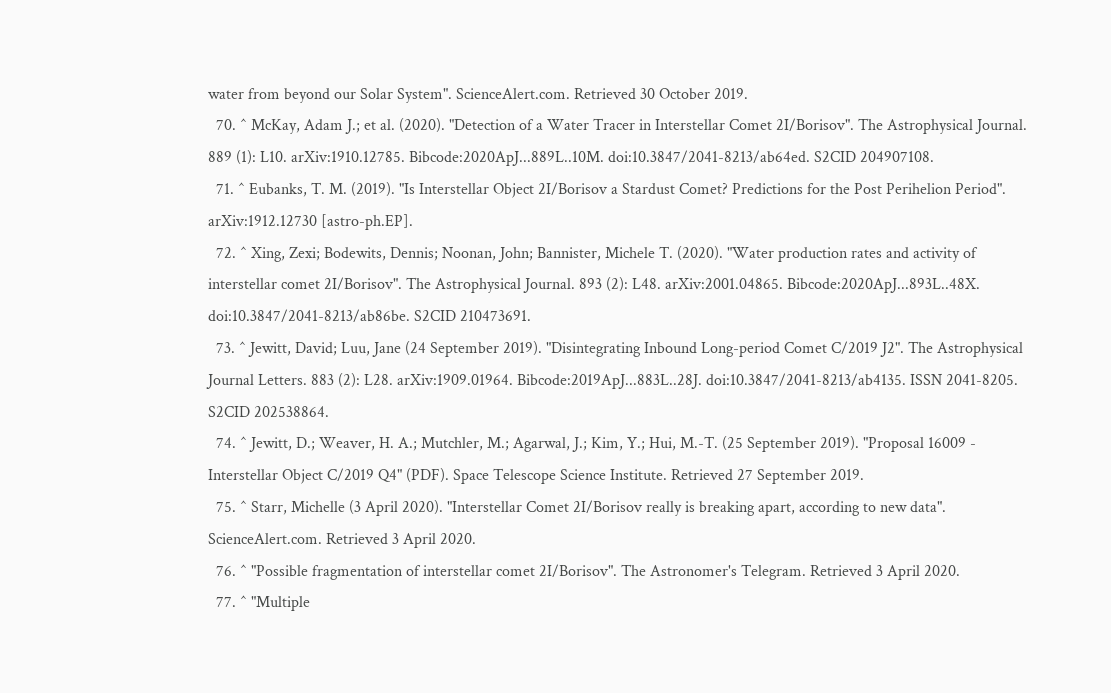water from beyond our Solar System". ScienceAlert.com. Retrieved 30 October 2019.
  70. ^ McKay, Adam J.; et al. (2020). "Detection of a Water Tracer in Interstellar Comet 2I/Borisov". The Astrophysical Journal. 889 (1): L10. arXiv:1910.12785. Bibcode:2020ApJ...889L..10M. doi:10.3847/2041-8213/ab64ed. S2CID 204907108.
  71. ^ Eubanks, T. M. (2019). "Is Interstellar Object 2I/Borisov a Stardust Comet? Predictions for the Post Perihelion Period". arXiv:1912.12730 [astro-ph.EP].
  72. ^ Xing, Zexi; Bodewits, Dennis; Noonan, John; Bannister, Michele T. (2020). "Water production rates and activity of interstellar comet 2I/Borisov". The Astrophysical Journal. 893 (2): L48. arXiv:2001.04865. Bibcode:2020ApJ...893L..48X. doi:10.3847/2041-8213/ab86be. S2CID 210473691.
  73. ^ Jewitt, David; Luu, Jane (24 September 2019). "Disintegrating Inbound Long-period Comet C/2019 J2". The Astrophysical Journal Letters. 883 (2): L28. arXiv:1909.01964. Bibcode:2019ApJ...883L..28J. doi:10.3847/2041-8213/ab4135. ISSN 2041-8205. S2CID 202538864.
  74. ^ Jewitt, D.; Weaver, H. A.; Mutchler, M.; Agarwal, J.; Kim, Y.; Hui, M.-T. (25 September 2019). "Proposal 16009 - Interstellar Object C/2019 Q4" (PDF). Space Telescope Science Institute. Retrieved 27 September 2019.
  75. ^ Starr, Michelle (3 April 2020). "Interstellar Comet 2I/Borisov really is breaking apart, according to new data". ScienceAlert.com. Retrieved 3 April 2020.
  76. ^ "Possible fragmentation of interstellar comet 2I/Borisov". The Astronomer's Telegram. Retrieved 3 April 2020.
  77. ^ "Multiple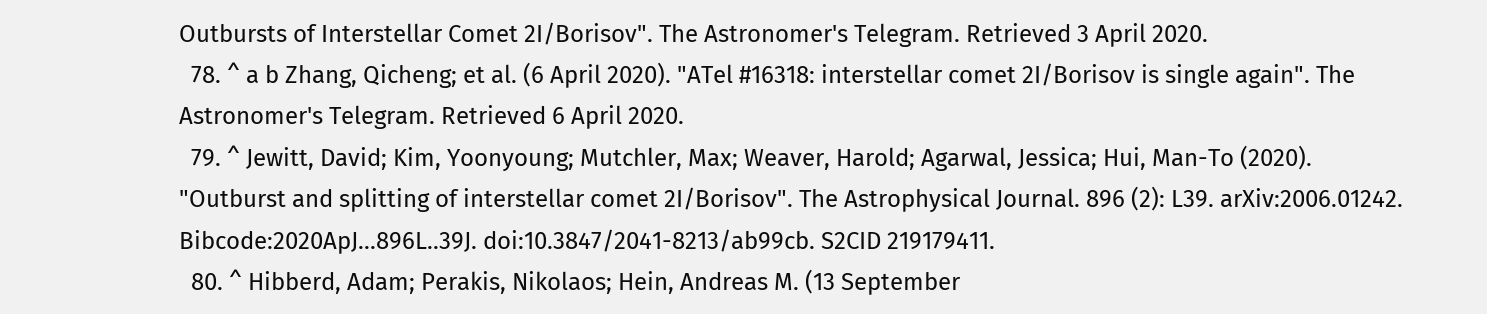Outbursts of Interstellar Comet 2I/Borisov". The Astronomer's Telegram. Retrieved 3 April 2020.
  78. ^ a b Zhang, Qicheng; et al. (6 April 2020). "ATel #16318: interstellar comet 2I/Borisov is single again". The Astronomer's Telegram. Retrieved 6 April 2020.
  79. ^ Jewitt, David; Kim, Yoonyoung; Mutchler, Max; Weaver, Harold; Agarwal, Jessica; Hui, Man-To (2020). "Outburst and splitting of interstellar comet 2I/Borisov". The Astrophysical Journal. 896 (2): L39. arXiv:2006.01242. Bibcode:2020ApJ...896L..39J. doi:10.3847/2041-8213/ab99cb. S2CID 219179411.
  80. ^ Hibberd, Adam; Perakis, Nikolaos; Hein, Andreas M. (13 September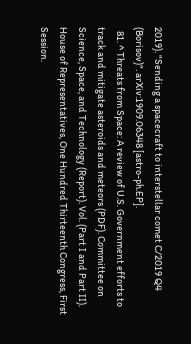2019). "Sending a spacecraft to interstellar comet C/2019 Q4 (Borisov)". arXiv:1909.06348 [astro-ph.EP].
  81. ^ Threats from Space: A review of U.S. Government efforts to track and mitigate asteroids and meteors (PDF). Committee on Science, Space, and Technology (Report). Vol. (Part I and Part II). House of Representatives, One Hundred Thirteenth Congress, First Session.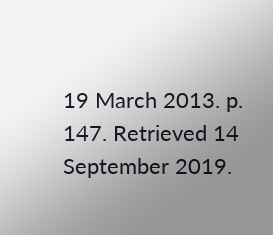19 March 2013. p. 147. Retrieved 14 September 2019.